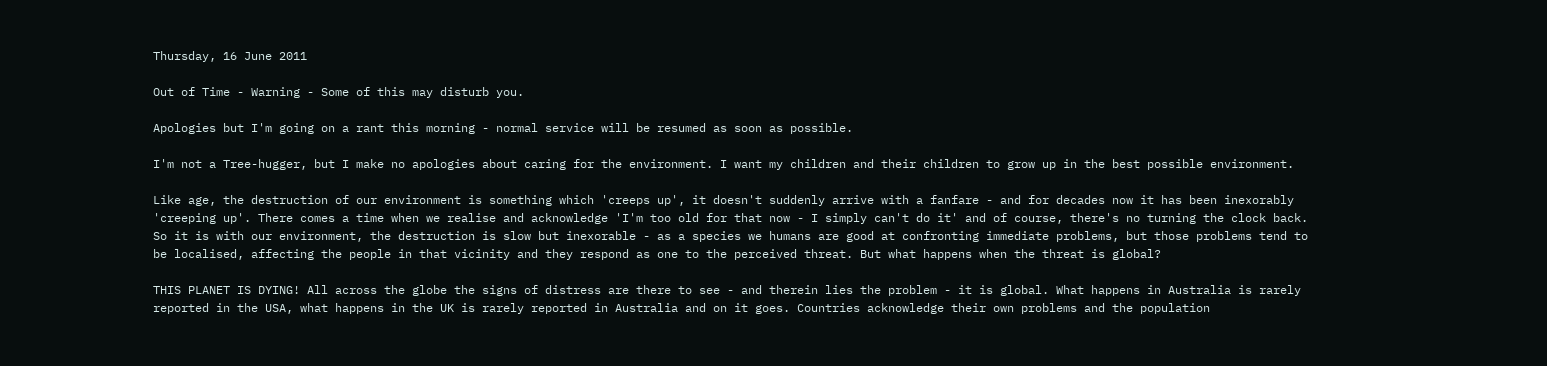Thursday, 16 June 2011

Out of Time - Warning - Some of this may disturb you.

Apologies but I'm going on a rant this morning - normal service will be resumed as soon as possible.

I'm not a Tree-hugger, but I make no apologies about caring for the environment. I want my children and their children to grow up in the best possible environment.

Like age, the destruction of our environment is something which 'creeps up', it doesn't suddenly arrive with a fanfare - and for decades now it has been inexorably 'creeping up'. There comes a time when we realise and acknowledge 'I'm too old for that now - I simply can't do it' and of course, there's no turning the clock back. So it is with our environment, the destruction is slow but inexorable - as a species we humans are good at confronting immediate problems, but those problems tend to be localised, affecting the people in that vicinity and they respond as one to the perceived threat. But what happens when the threat is global?

THIS PLANET IS DYING! All across the globe the signs of distress are there to see - and therein lies the problem - it is global. What happens in Australia is rarely reported in the USA, what happens in the UK is rarely reported in Australia and on it goes. Countries acknowledge their own problems and the population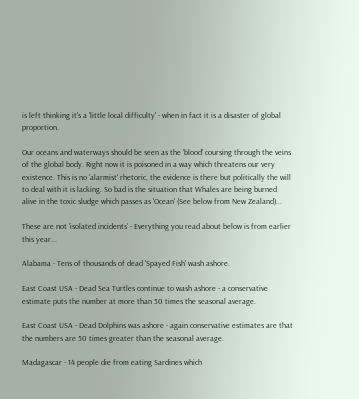is left thinking it's a 'little local difficulty' - when in fact it is a disaster of global proportion.

Our oceans and waterways should be seen as the 'blood' coursing through the veins of the global body. Right now it is poisoned in a way which threatens our very existence. This is no 'alarmist' rhetoric, the evidence is there but politically the will to deal with it is lacking. So bad is the situation that Whales are being burned alive in the toxic sludge which passes as 'Ocean' (See below from New Zealand)...

These are not 'isolated incidents' - Everything you read about below is from earlier this year...

Alabama - Tens of thousands of dead 'Spayed Fish' wash ashore.

East Coast USA - Dead Sea Turtles continue to wash ashore - a conservative estimate puts the number at more than 50 times the seasonal average.

East Coast USA - Dead Dolphins was ashore - again conservative estimates are that the numbers are 50 times greater than the seasonal average.

Madagascar - 14 people die from eating Sardines which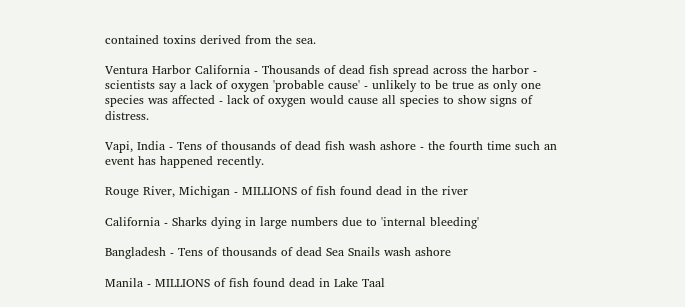contained toxins derived from the sea.

Ventura Harbor California - Thousands of dead fish spread across the harbor - scientists say a lack of oxygen 'probable cause' - unlikely to be true as only one species was affected - lack of oxygen would cause all species to show signs of distress.

Vapi, India - Tens of thousands of dead fish wash ashore - the fourth time such an event has happened recently.

Rouge River, Michigan - MILLIONS of fish found dead in the river

California - Sharks dying in large numbers due to 'internal bleeding'

Bangladesh - Tens of thousands of dead Sea Snails wash ashore

Manila - MILLIONS of fish found dead in Lake Taal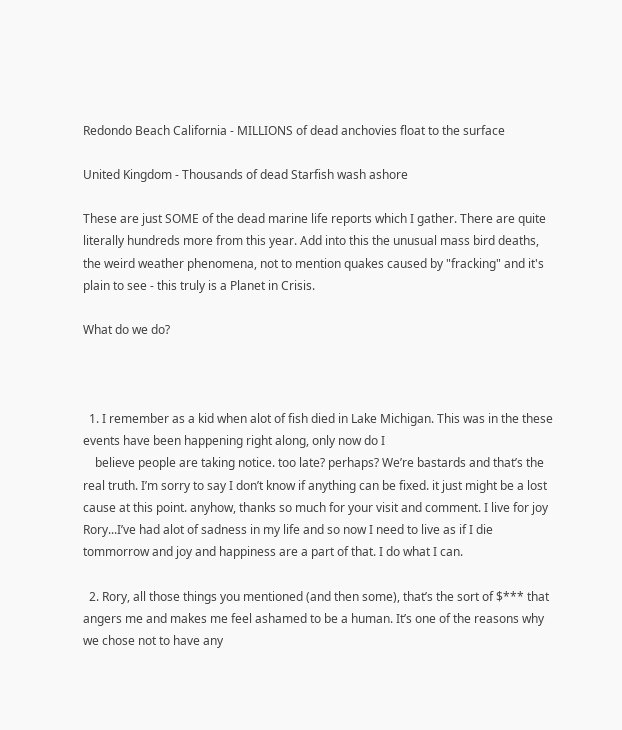Redondo Beach California - MILLIONS of dead anchovies float to the surface

United Kingdom - Thousands of dead Starfish wash ashore

These are just SOME of the dead marine life reports which I gather. There are quite literally hundreds more from this year. Add into this the unusual mass bird deaths, the weird weather phenomena, not to mention quakes caused by "fracking" and it's plain to see - this truly is a Planet in Crisis.

What do we do?



  1. I remember as a kid when alot of fish died in Lake Michigan. This was in the these events have been happening right along, only now do I
    believe people are taking notice. too late? perhaps? We’re bastards and that’s the real truth. I’m sorry to say I don’t know if anything can be fixed. it just might be a lost cause at this point. anyhow, thanks so much for your visit and comment. I live for joy Rory...I’ve had alot of sadness in my life and so now I need to live as if I die tommorrow and joy and happiness are a part of that. I do what I can.

  2. Rory, all those things you mentioned (and then some), that’s the sort of $*** that angers me and makes me feel ashamed to be a human. It’s one of the reasons why we chose not to have any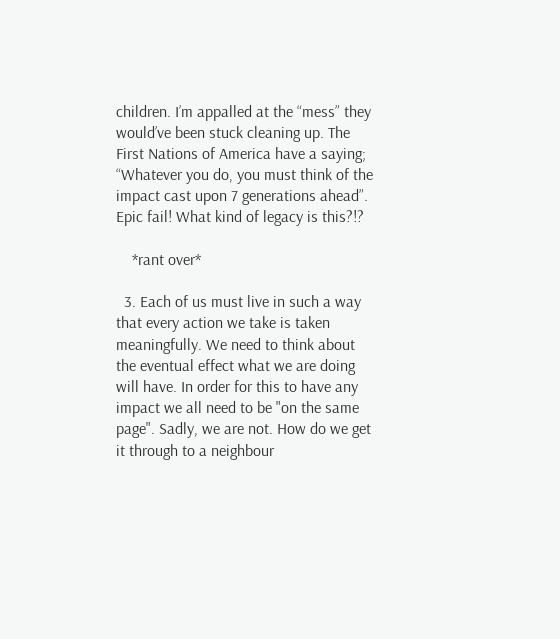children. I’m appalled at the “mess” they would’ve been stuck cleaning up. The First Nations of America have a saying; “Whatever you do, you must think of the impact cast upon 7 generations ahead”. Epic fail! What kind of legacy is this?!?

    *rant over*

  3. Each of us must live in such a way that every action we take is taken meaningfully. We need to think about the eventual effect what we are doing will have. In order for this to have any impact we all need to be "on the same page". Sadly, we are not. How do we get it through to a neighbour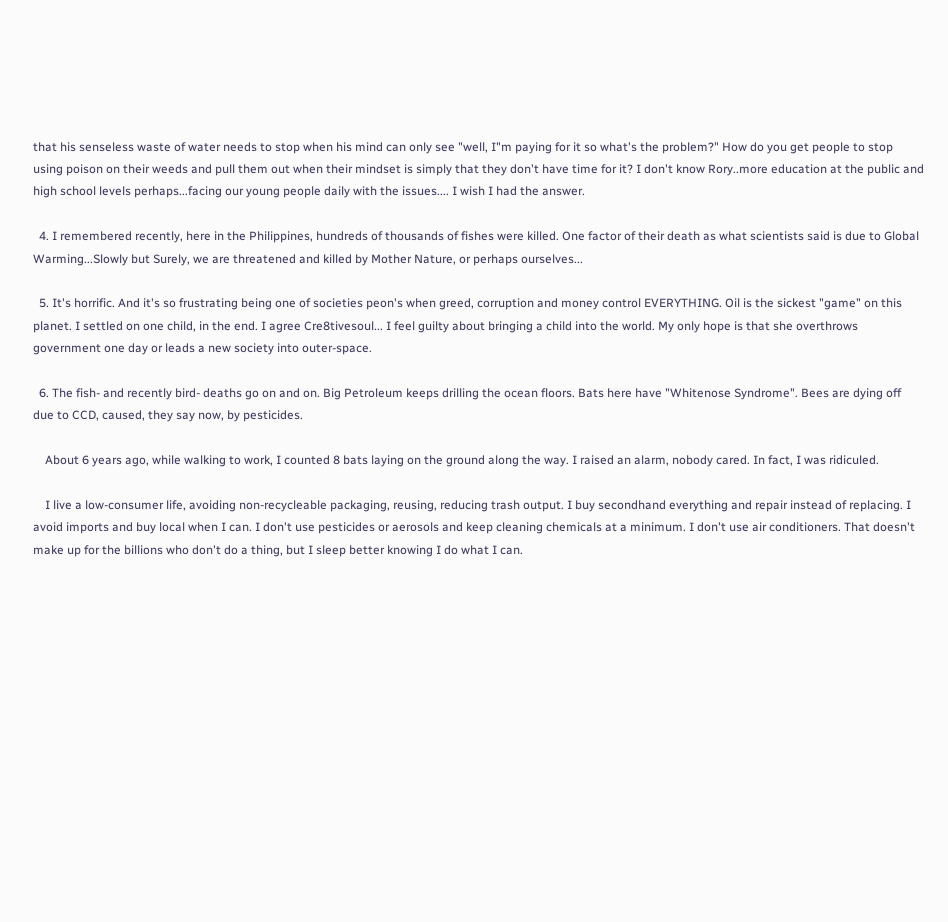that his senseless waste of water needs to stop when his mind can only see "well, I"m paying for it so what's the problem?" How do you get people to stop using poison on their weeds and pull them out when their mindset is simply that they don't have time for it? I don't know Rory..more education at the public and high school levels perhaps...facing our young people daily with the issues.... I wish I had the answer.

  4. I remembered recently, here in the Philippines, hundreds of thousands of fishes were killed. One factor of their death as what scientists said is due to Global Warming...Slowly but Surely, we are threatened and killed by Mother Nature, or perhaps ourselves...

  5. It's horrific. And it's so frustrating being one of societies peon's when greed, corruption and money control EVERYTHING. Oil is the sickest "game" on this planet. I settled on one child, in the end. I agree Cre8tivesoul... I feel guilty about bringing a child into the world. My only hope is that she overthrows government one day or leads a new society into outer-space.

  6. The fish- and recently bird- deaths go on and on. Big Petroleum keeps drilling the ocean floors. Bats here have "Whitenose Syndrome". Bees are dying off due to CCD, caused, they say now, by pesticides.

    About 6 years ago, while walking to work, I counted 8 bats laying on the ground along the way. I raised an alarm, nobody cared. In fact, I was ridiculed.

    I live a low-consumer life, avoiding non-recycleable packaging, reusing, reducing trash output. I buy secondhand everything and repair instead of replacing. I avoid imports and buy local when I can. I don't use pesticides or aerosols and keep cleaning chemicals at a minimum. I don't use air conditioners. That doesn't make up for the billions who don't do a thing, but I sleep better knowing I do what I can.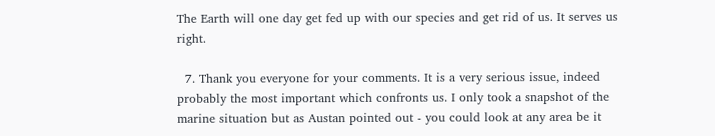The Earth will one day get fed up with our species and get rid of us. It serves us right.

  7. Thank you everyone for your comments. It is a very serious issue, indeed probably the most important which confronts us. I only took a snapshot of the marine situation but as Austan pointed out - you could look at any area be it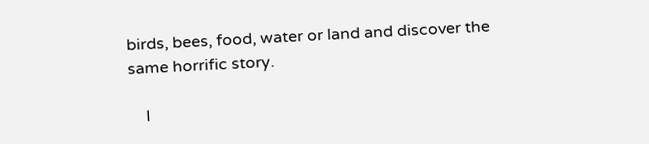birds, bees, food, water or land and discover the same horrific story.

    I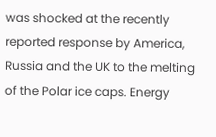was shocked at the recently reported response by America, Russia and the UK to the melting of the Polar ice caps. Energy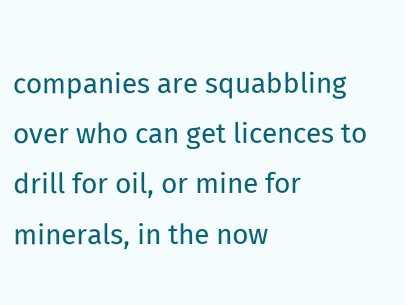companies are squabbling over who can get licences to drill for oil, or mine for minerals, in the now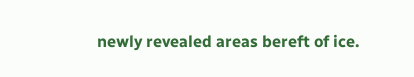newly revealed areas bereft of ice.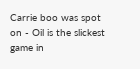Carrie boo was spot on - Oil is the slickest game in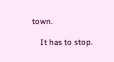town.

    It has to stop.